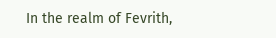In the realm of Fevrith,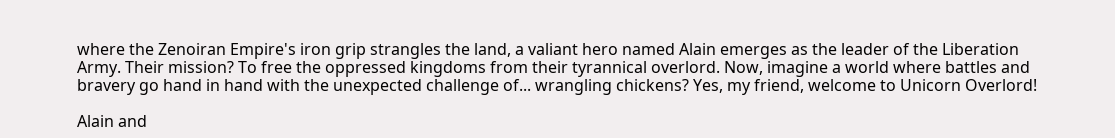where the Zenoiran Empire's iron grip strangles the land, a valiant hero named Alain emerges as the leader of the Liberation Army. Their mission? To free the oppressed kingdoms from their tyrannical overlord. Now, imagine a world where battles and bravery go hand in hand with the unexpected challenge of... wrangling chickens? Yes, my friend, welcome to Unicorn Overlord!

Alain and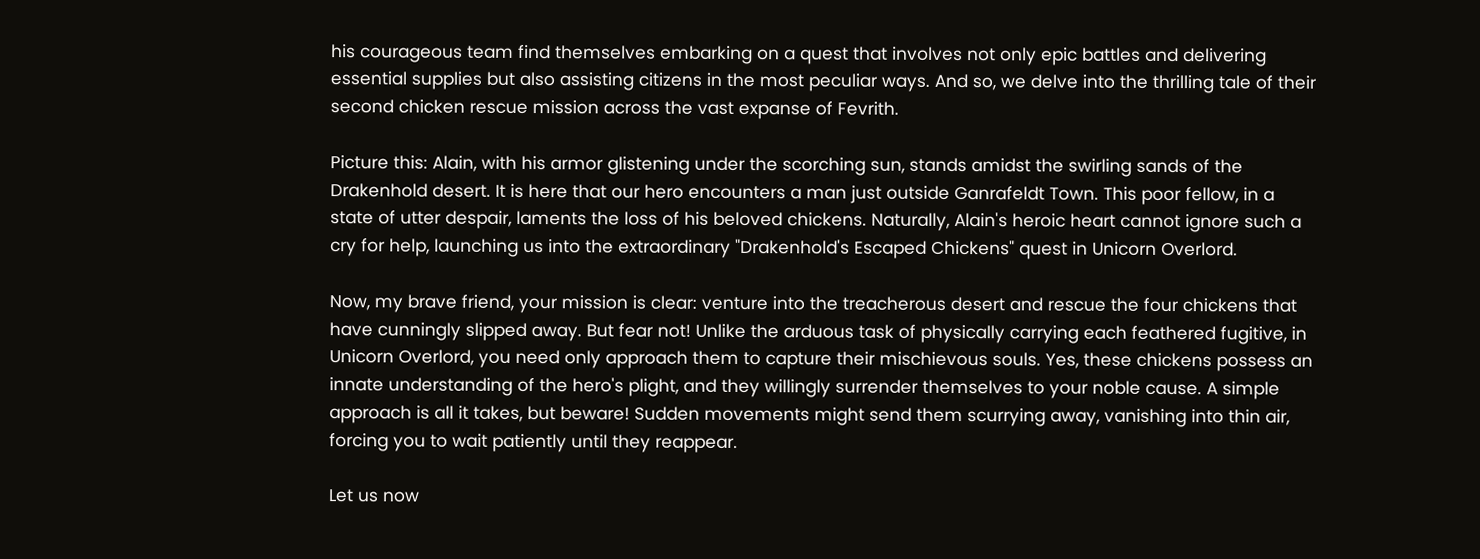his courageous team find themselves embarking on a quest that involves not only epic battles and delivering essential supplies but also assisting citizens in the most peculiar ways. And so, we delve into the thrilling tale of their second chicken rescue mission across the vast expanse of Fevrith.

Picture this: Alain, with his armor glistening under the scorching sun, stands amidst the swirling sands of the Drakenhold desert. It is here that our hero encounters a man just outside Ganrafeldt Town. This poor fellow, in a state of utter despair, laments the loss of his beloved chickens. Naturally, Alain's heroic heart cannot ignore such a cry for help, launching us into the extraordinary "Drakenhold's Escaped Chickens" quest in Unicorn Overlord.

Now, my brave friend, your mission is clear: venture into the treacherous desert and rescue the four chickens that have cunningly slipped away. But fear not! Unlike the arduous task of physically carrying each feathered fugitive, in Unicorn Overlord, you need only approach them to capture their mischievous souls. Yes, these chickens possess an innate understanding of the hero's plight, and they willingly surrender themselves to your noble cause. A simple approach is all it takes, but beware! Sudden movements might send them scurrying away, vanishing into thin air, forcing you to wait patiently until they reappear.

Let us now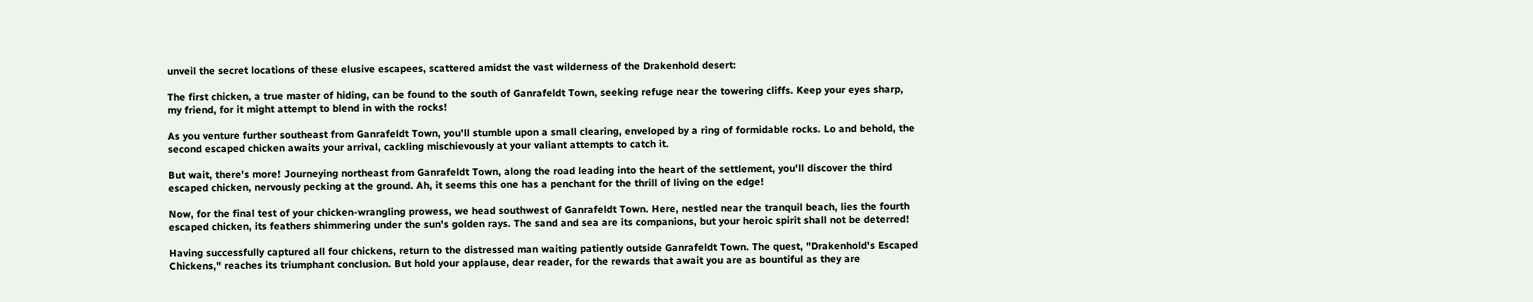unveil the secret locations of these elusive escapees, scattered amidst the vast wilderness of the Drakenhold desert:

The first chicken, a true master of hiding, can be found to the south of Ganrafeldt Town, seeking refuge near the towering cliffs. Keep your eyes sharp, my friend, for it might attempt to blend in with the rocks!

As you venture further southeast from Ganrafeldt Town, you'll stumble upon a small clearing, enveloped by a ring of formidable rocks. Lo and behold, the second escaped chicken awaits your arrival, cackling mischievously at your valiant attempts to catch it.

But wait, there's more! Journeying northeast from Ganrafeldt Town, along the road leading into the heart of the settlement, you'll discover the third escaped chicken, nervously pecking at the ground. Ah, it seems this one has a penchant for the thrill of living on the edge!

Now, for the final test of your chicken-wrangling prowess, we head southwest of Ganrafeldt Town. Here, nestled near the tranquil beach, lies the fourth escaped chicken, its feathers shimmering under the sun's golden rays. The sand and sea are its companions, but your heroic spirit shall not be deterred!

Having successfully captured all four chickens, return to the distressed man waiting patiently outside Ganrafeldt Town. The quest, "Drakenhold's Escaped Chickens," reaches its triumphant conclusion. But hold your applause, dear reader, for the rewards that await you are as bountiful as they are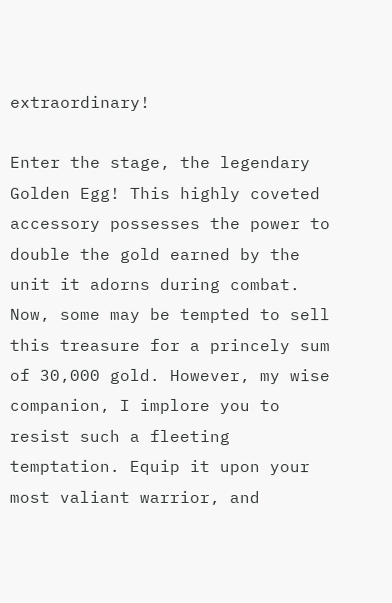extraordinary!

Enter the stage, the legendary Golden Egg! This highly coveted accessory possesses the power to double the gold earned by the unit it adorns during combat. Now, some may be tempted to sell this treasure for a princely sum of 30,000 gold. However, my wise companion, I implore you to resist such a fleeting temptation. Equip it upon your most valiant warrior, and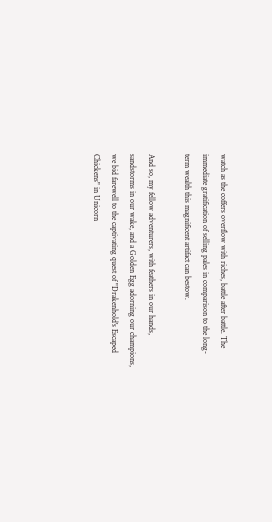watch as the coffers overflow with riches, battle after battle. The immediate gratification of selling pales in comparison to the long-term wealth this magnificent artifact can bestow.

And so, my fellow adventurers, with feathers in our hands, sandstorms in our wake, and a Golden Egg adorning our champions, we bid farewell to the captivating quest of "Drakenhold's Escaped Chickens" in Unicorn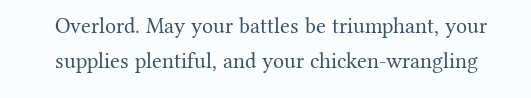Overlord. May your battles be triumphant, your supplies plentiful, and your chicken-wrangling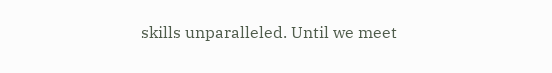skills unparalleled. Until we meet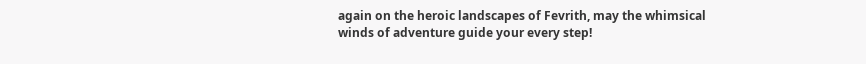again on the heroic landscapes of Fevrith, may the whimsical winds of adventure guide your every step!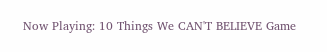Now Playing: 10 Things We CAN'T BELIEVE Game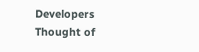Developers Thought of